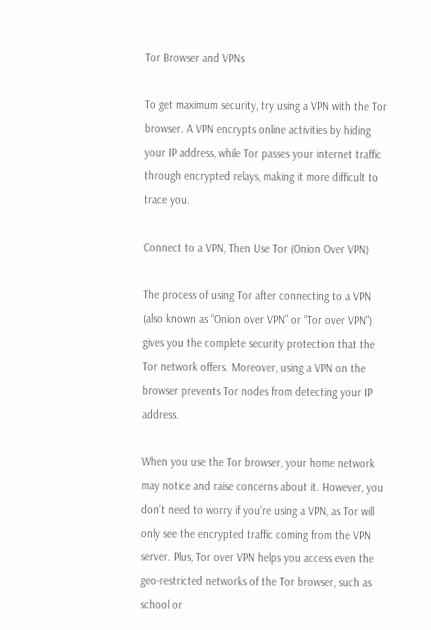Tor Browser and VPNs

To get maximum security, try using a VPN with the Tor browser. A VPN encrypts online activities by hiding your IP address, while Tor passes your internet traffic through encrypted relays, making it more difficult to trace you.

Connect to a VPN, Then Use Tor (Onion Over VPN)

The process of using Tor after connecting to a VPN (also known as “Onion over VPN” or “Tor over VPN”) gives you the complete security protection that the Tor network offers. Moreover, using a VPN on the browser prevents Tor nodes from detecting your IP address.

When you use the Tor browser, your home network may notice and raise concerns about it. However, you don’t need to worry if you’re using a VPN, as Tor will only see the encrypted traffic coming from the VPN server. Plus, Tor over VPN helps you access even the geo-restricted networks of the Tor browser, such as school or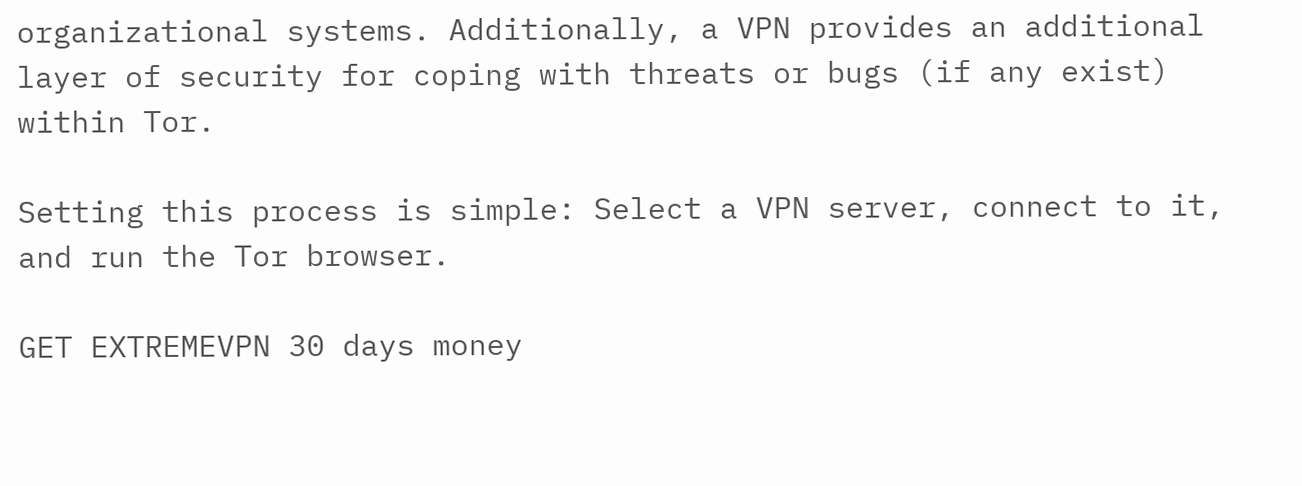organizational systems. Additionally, a VPN provides an additional layer of security for coping with threats or bugs (if any exist) within Tor.

Setting this process is simple: Select a VPN server, connect to it, and run the Tor browser.

GET EXTREMEVPN 30 days money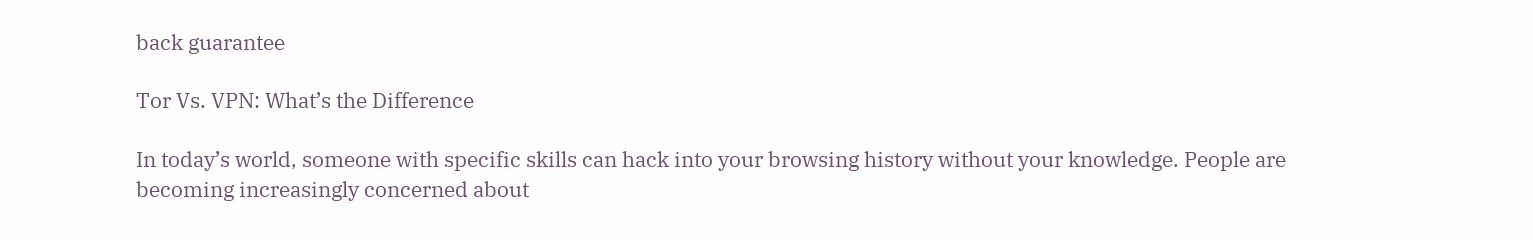back guarantee

Tor Vs. VPN: What’s the Difference

In today’s world, someone with specific skills can hack into your browsing history without your knowledge. People are becoming increasingly concerned about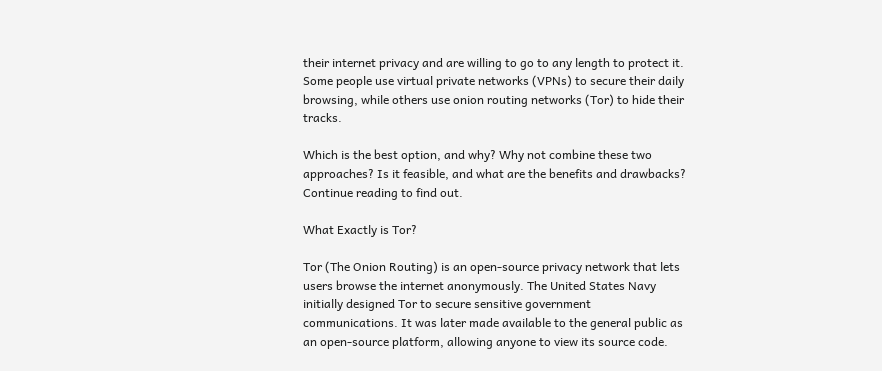their internet privacy and are willing to go to any length to protect it. Some people use virtual private networks (VPNs) to secure their daily browsing, while others use onion routing networks (Tor) to hide their tracks.

Which is the best option, and why? Why not combine these two approaches? Is it feasible, and what are the benefits and drawbacks? Continue reading to find out.

What Exactly is Tor?

Tor (The Onion Routing) is an open-source privacy network that lets users browse the internet anonymously. The United States Navy initially designed Tor to secure sensitive government communications. It was later made available to the general public as an open-source platform, allowing anyone to view its source code.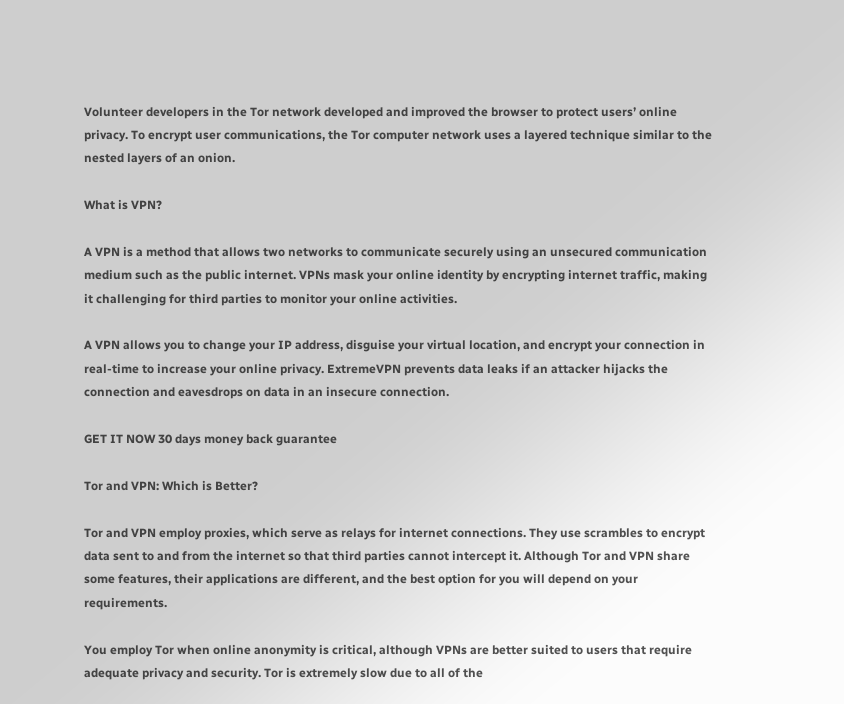Volunteer developers in the Tor network developed and improved the browser to protect users’ online privacy. To encrypt user communications, the Tor computer network uses a layered technique similar to the nested layers of an onion.

What is VPN?

A VPN is a method that allows two networks to communicate securely using an unsecured communication medium such as the public internet. VPNs mask your online identity by encrypting internet traffic, making it challenging for third parties to monitor your online activities.

A VPN allows you to change your IP address, disguise your virtual location, and encrypt your connection in real-time to increase your online privacy. ExtremeVPN prevents data leaks if an attacker hijacks the connection and eavesdrops on data in an insecure connection.

GET IT NOW 30 days money back guarantee

Tor and VPN: Which is Better?

Tor and VPN employ proxies, which serve as relays for internet connections. They use scrambles to encrypt data sent to and from the internet so that third parties cannot intercept it. Although Tor and VPN share some features, their applications are different, and the best option for you will depend on your requirements.

You employ Tor when online anonymity is critical, although VPNs are better suited to users that require adequate privacy and security. Tor is extremely slow due to all of the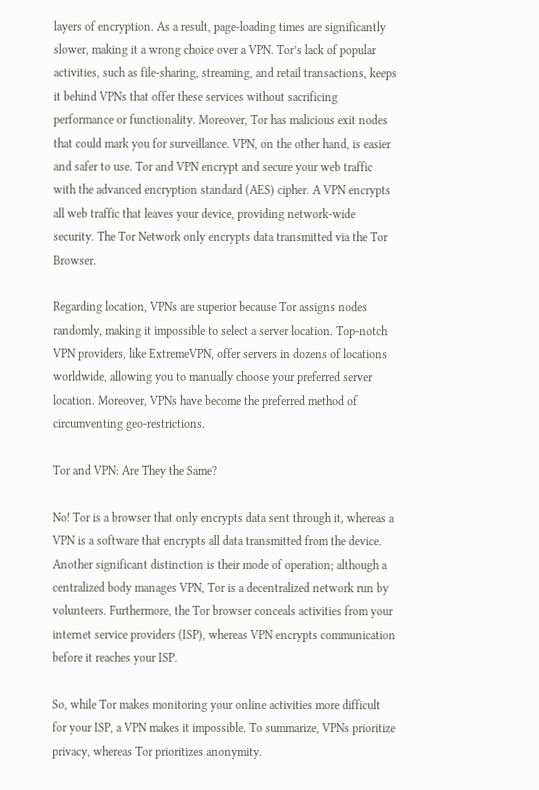layers of encryption. As a result, page-loading times are significantly slower, making it a wrong choice over a VPN. Tor’s lack of popular activities, such as file-sharing, streaming, and retail transactions, keeps it behind VPNs that offer these services without sacrificing performance or functionality. Moreover, Tor has malicious exit nodes that could mark you for surveillance. VPN, on the other hand, is easier and safer to use. Tor and VPN encrypt and secure your web traffic with the advanced encryption standard (AES) cipher. A VPN encrypts all web traffic that leaves your device, providing network-wide security. The Tor Network only encrypts data transmitted via the Tor Browser.

Regarding location, VPNs are superior because Tor assigns nodes randomly, making it impossible to select a server location. Top-notch VPN providers, like ExtremeVPN, offer servers in dozens of locations worldwide, allowing you to manually choose your preferred server location. Moreover, VPNs have become the preferred method of circumventing geo-restrictions.

Tor and VPN: Are They the Same?

No! Tor is a browser that only encrypts data sent through it, whereas a VPN is a software that encrypts all data transmitted from the device. Another significant distinction is their mode of operation; although a centralized body manages VPN, Tor is a decentralized network run by volunteers. Furthermore, the Tor browser conceals activities from your internet service providers (ISP), whereas VPN encrypts communication before it reaches your ISP.

So, while Tor makes monitoring your online activities more difficult for your ISP, a VPN makes it impossible. To summarize, VPNs prioritize privacy, whereas Tor prioritizes anonymity.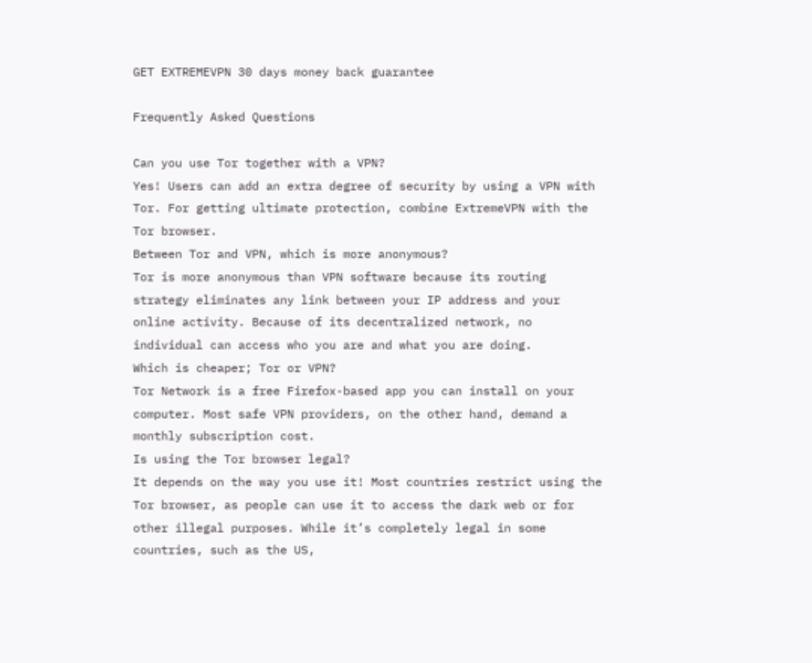GET EXTREMEVPN 30 days money back guarantee

Frequently Asked Questions

Can you use Tor together with a VPN?
Yes! Users can add an extra degree of security by using a VPN with Tor. For getting ultimate protection, combine ExtremeVPN with the Tor browser.
Between Tor and VPN, which is more anonymous?
Tor is more anonymous than VPN software because its routing strategy eliminates any link between your IP address and your online activity. Because of its decentralized network, no individual can access who you are and what you are doing.
Which is cheaper; Tor or VPN?
Tor Network is a free Firefox-based app you can install on your computer. Most safe VPN providers, on the other hand, demand a monthly subscription cost.
Is using the Tor browser legal?
It depends on the way you use it! Most countries restrict using the Tor browser, as people can use it to access the dark web or for other illegal purposes. While it’s completely legal in some countries, such as the US,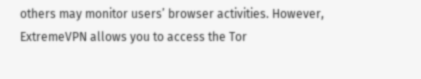others may monitor users’ browser activities. However, ExtremeVPN allows you to access the Tor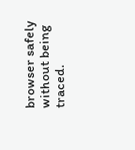browser safely without being traced.